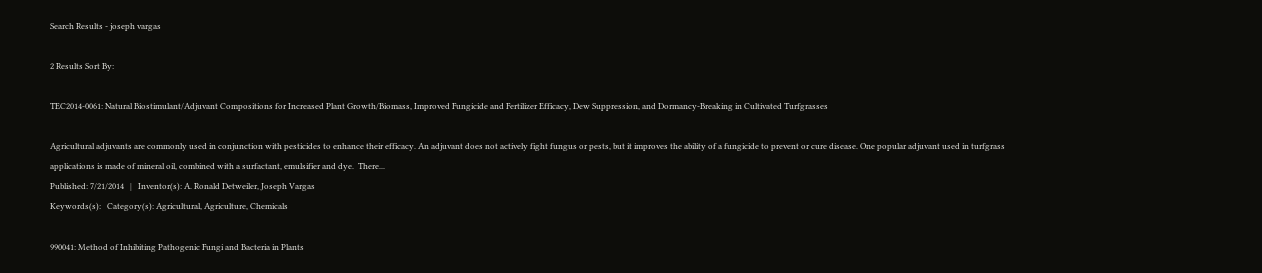Search Results - joseph vargas

2 Results Sort By:

TEC2014-0061: Natural Biostimulant/Adjuvant Compositions for Increased Plant Growth/Biomass, Improved Fungicide and Fertilizer Efficacy, Dew Suppression, and Dormancy-Breaking in Cultivated Turfgrasses

Agricultural adjuvants are commonly used in conjunction with pesticides to enhance their efficacy. An adjuvant does not actively fight fungus or pests, but it improves the ability of a fungicide to prevent or cure disease. One popular adjuvant used in turfgrass applications is made of mineral oil, combined with a surfactant, emulsifier and dye.  There...
Published: 7/21/2014   |   Inventor(s): A. Ronald Detweiler, Joseph Vargas
Keywords(s):   Category(s): Agricultural, Agriculture, Chemicals

990041: Method of Inhibiting Pathogenic Fungi and Bacteria in Plants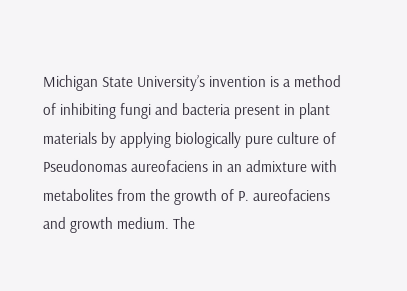Michigan State University’s invention is a method of inhibiting fungi and bacteria present in plant materials by applying biologically pure culture of Pseudonomas aureofaciens in an admixture with metabolites from the growth of P. aureofaciens and growth medium. The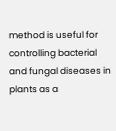method is useful for controlling bacterial and fungal diseases in plants as a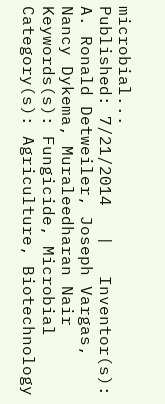microbial...
Published: 7/21/2014   |   Inventor(s): A. Ronald Detweiler, Joseph Vargas, Nancy Dykema, Muraleedharan Nair
Keywords(s): Fungicide, Microbial Category(s): Agriculture, Biotechnology